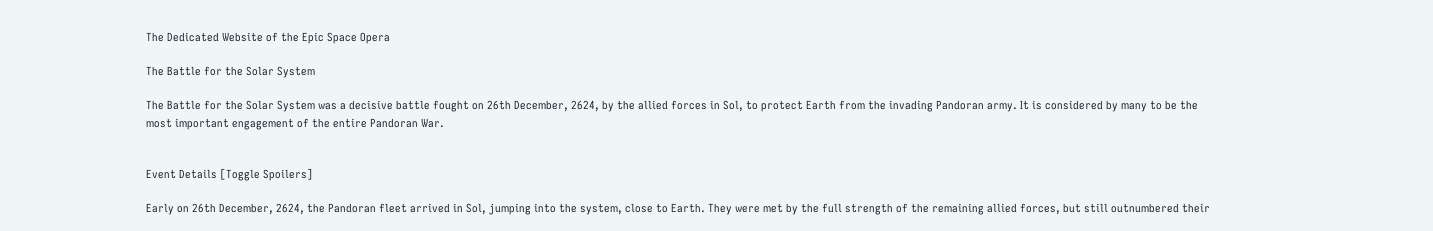The Dedicated Website of the Epic Space Opera

The Battle for the Solar System

The Battle for the Solar System was a decisive battle fought on 26th December, 2624, by the allied forces in Sol, to protect Earth from the invading Pandoran army. It is considered by many to be the most important engagement of the entire Pandoran War.


Event Details [Toggle Spoilers]

Early on 26th December, 2624, the Pandoran fleet arrived in Sol, jumping into the system, close to Earth. They were met by the full strength of the remaining allied forces, but still outnumbered their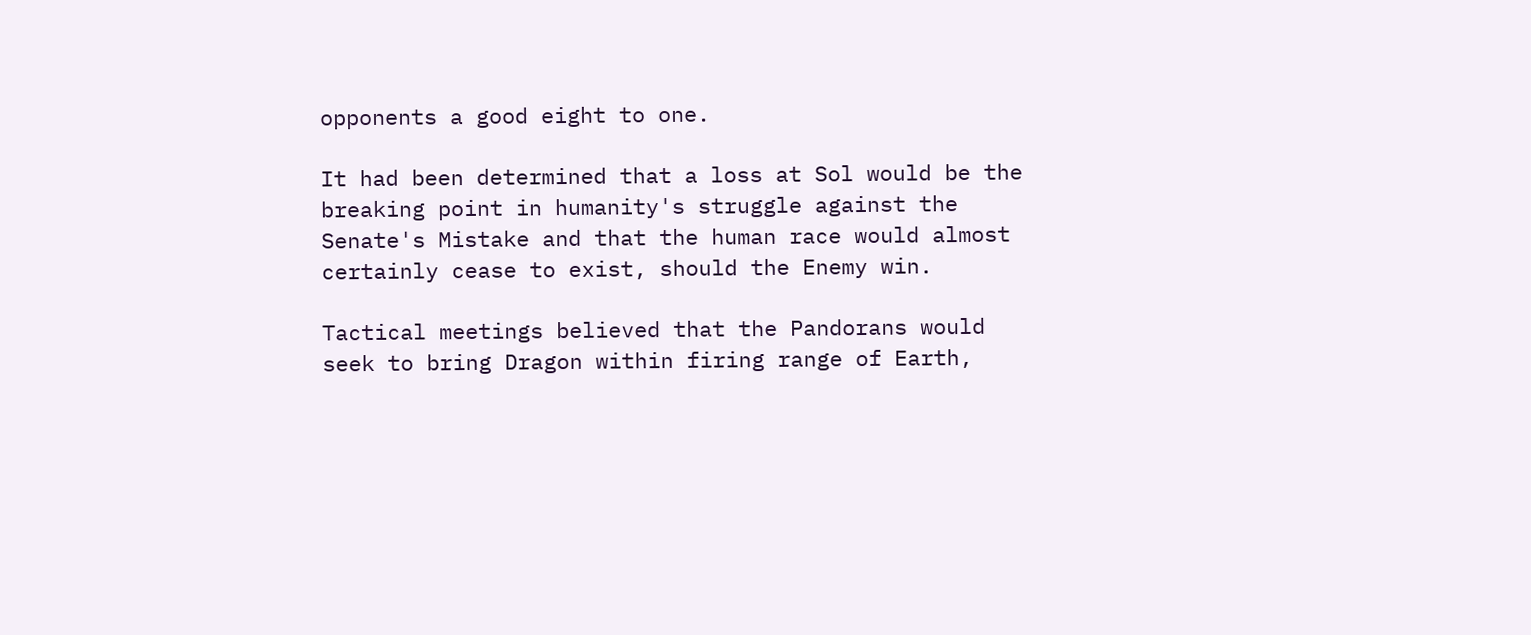opponents a good eight to one.

It had been determined that a loss at Sol would be the breaking point in humanity's struggle against the Senate's Mistake and that the human race would almost certainly cease to exist, should the Enemy win.

Tactical meetings believed that the Pandorans would seek to bring Dragon within firing range of Earth,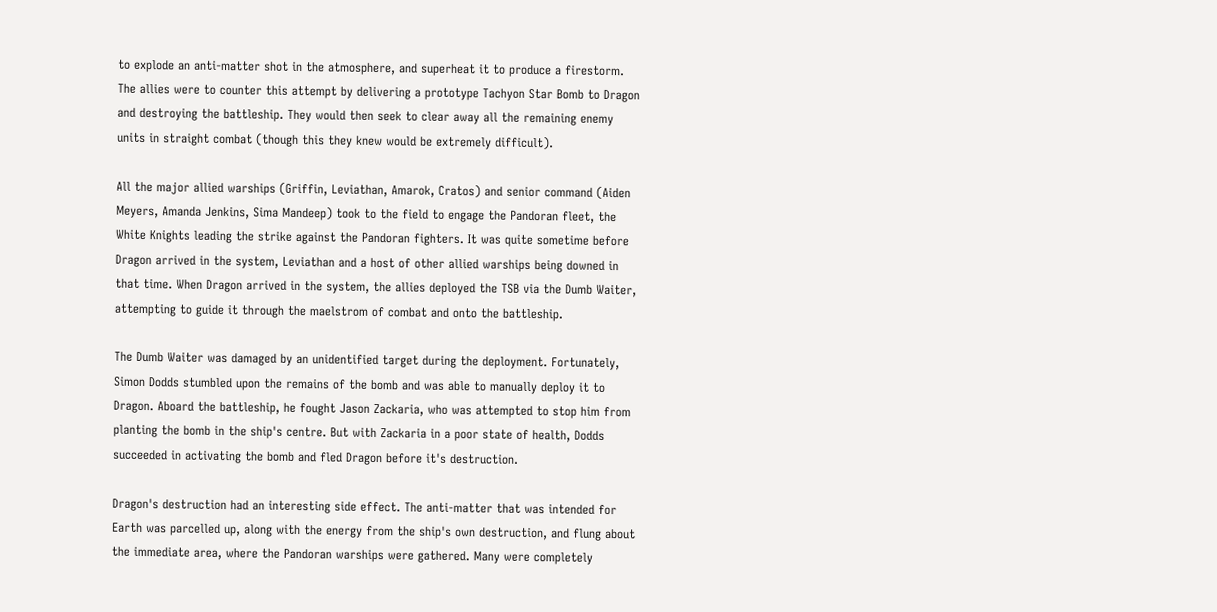to explode an anti-matter shot in the atmosphere, and superheat it to produce a firestorm. The allies were to counter this attempt by delivering a prototype Tachyon Star Bomb to Dragon and destroying the battleship. They would then seek to clear away all the remaining enemy units in straight combat (though this they knew would be extremely difficult).

All the major allied warships (Griffin, Leviathan, Amarok, Cratos) and senior command (Aiden Meyers, Amanda Jenkins, Sima Mandeep) took to the field to engage the Pandoran fleet, the White Knights leading the strike against the Pandoran fighters. It was quite sometime before Dragon arrived in the system, Leviathan and a host of other allied warships being downed in that time. When Dragon arrived in the system, the allies deployed the TSB via the Dumb Waiter, attempting to guide it through the maelstrom of combat and onto the battleship.

The Dumb Waiter was damaged by an unidentified target during the deployment. Fortunately, Simon Dodds stumbled upon the remains of the bomb and was able to manually deploy it to Dragon. Aboard the battleship, he fought Jason Zackaria, who was attempted to stop him from planting the bomb in the ship's centre. But with Zackaria in a poor state of health, Dodds succeeded in activating the bomb and fled Dragon before it's destruction.

Dragon's destruction had an interesting side effect. The anti-matter that was intended for Earth was parcelled up, along with the energy from the ship's own destruction, and flung about the immediate area, where the Pandoran warships were gathered. Many were completely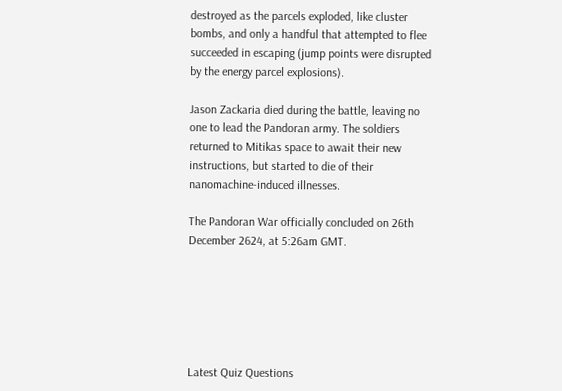destroyed as the parcels exploded, like cluster bombs, and only a handful that attempted to flee succeeded in escaping (jump points were disrupted by the energy parcel explosions).

Jason Zackaria died during the battle, leaving no one to lead the Pandoran army. The soldiers returned to Mitikas space to await their new instructions, but started to die of their nanomachine-induced illnesses.

The Pandoran War officially concluded on 26th December 2624, at 5:26am GMT.






Latest Quiz Questions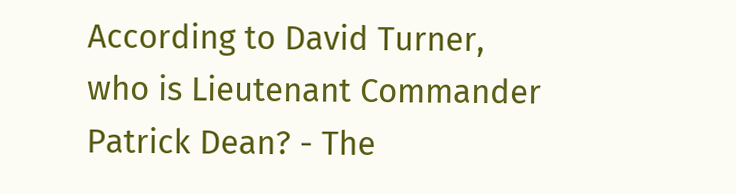According to David Turner, who is Lieutenant Commander Patrick Dean? - The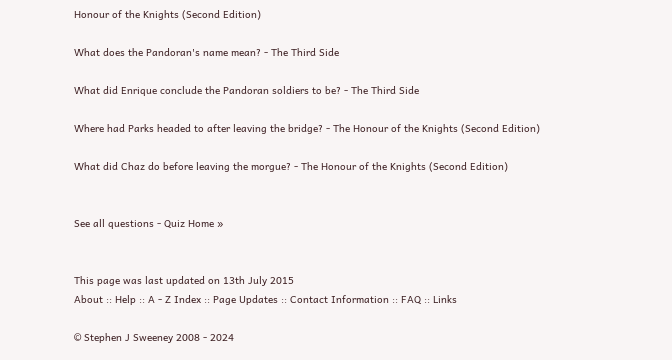Honour of the Knights (Second Edition)

What does the Pandoran's name mean? - The Third Side

What did Enrique conclude the Pandoran soldiers to be? - The Third Side

Where had Parks headed to after leaving the bridge? - The Honour of the Knights (Second Edition)

What did Chaz do before leaving the morgue? - The Honour of the Knights (Second Edition)


See all questions - Quiz Home »


This page was last updated on 13th July 2015
About :: Help :: A - Z Index :: Page Updates :: Contact Information :: FAQ :: Links

© Stephen J Sweeney 2008 - 2024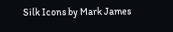Silk Icons by Mark James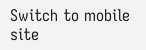Switch to mobile site